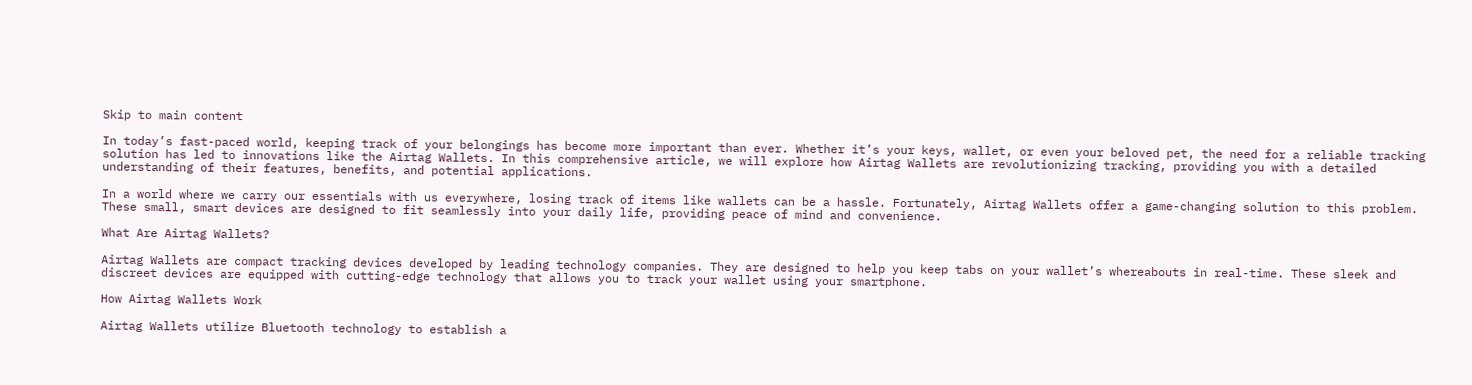Skip to main content

In today’s fast-paced world, keeping track of your belongings has become more important than ever. Whether it’s your keys, wallet, or even your beloved pet, the need for a reliable tracking solution has led to innovations like the Airtag Wallets. In this comprehensive article, we will explore how Airtag Wallets are revolutionizing tracking, providing you with a detailed understanding of their features, benefits, and potential applications.

In a world where we carry our essentials with us everywhere, losing track of items like wallets can be a hassle. Fortunately, Airtag Wallets offer a game-changing solution to this problem. These small, smart devices are designed to fit seamlessly into your daily life, providing peace of mind and convenience.

What Are Airtag Wallets?

Airtag Wallets are compact tracking devices developed by leading technology companies. They are designed to help you keep tabs on your wallet’s whereabouts in real-time. These sleek and discreet devices are equipped with cutting-edge technology that allows you to track your wallet using your smartphone.

How Airtag Wallets Work

Airtag Wallets utilize Bluetooth technology to establish a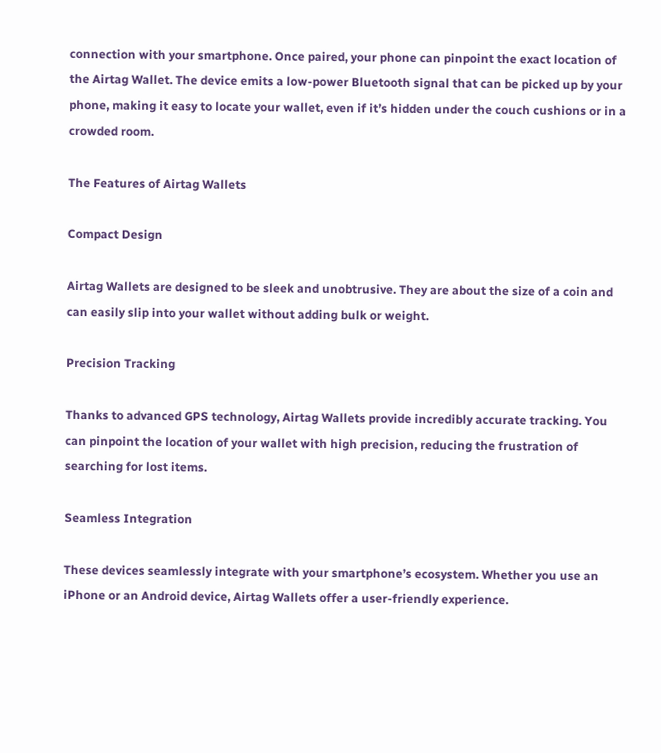connection with your smartphone. Once paired, your phone can pinpoint the exact location of the Airtag Wallet. The device emits a low-power Bluetooth signal that can be picked up by your phone, making it easy to locate your wallet, even if it’s hidden under the couch cushions or in a crowded room.

The Features of Airtag Wallets

Compact Design

Airtag Wallets are designed to be sleek and unobtrusive. They are about the size of a coin and can easily slip into your wallet without adding bulk or weight.

Precision Tracking

Thanks to advanced GPS technology, Airtag Wallets provide incredibly accurate tracking. You can pinpoint the location of your wallet with high precision, reducing the frustration of searching for lost items.

Seamless Integration

These devices seamlessly integrate with your smartphone’s ecosystem. Whether you use an iPhone or an Android device, Airtag Wallets offer a user-friendly experience.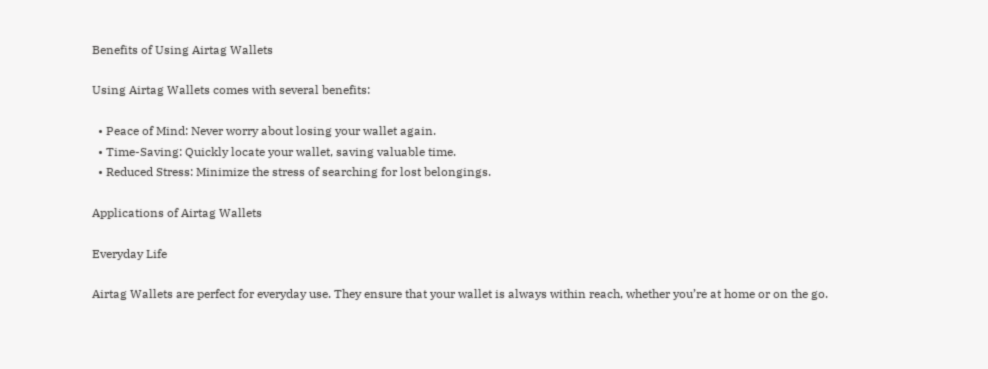Benefits of Using Airtag Wallets

Using Airtag Wallets comes with several benefits:

  • Peace of Mind: Never worry about losing your wallet again.
  • Time-Saving: Quickly locate your wallet, saving valuable time.
  • Reduced Stress: Minimize the stress of searching for lost belongings.

Applications of Airtag Wallets

Everyday Life

Airtag Wallets are perfect for everyday use. They ensure that your wallet is always within reach, whether you’re at home or on the go.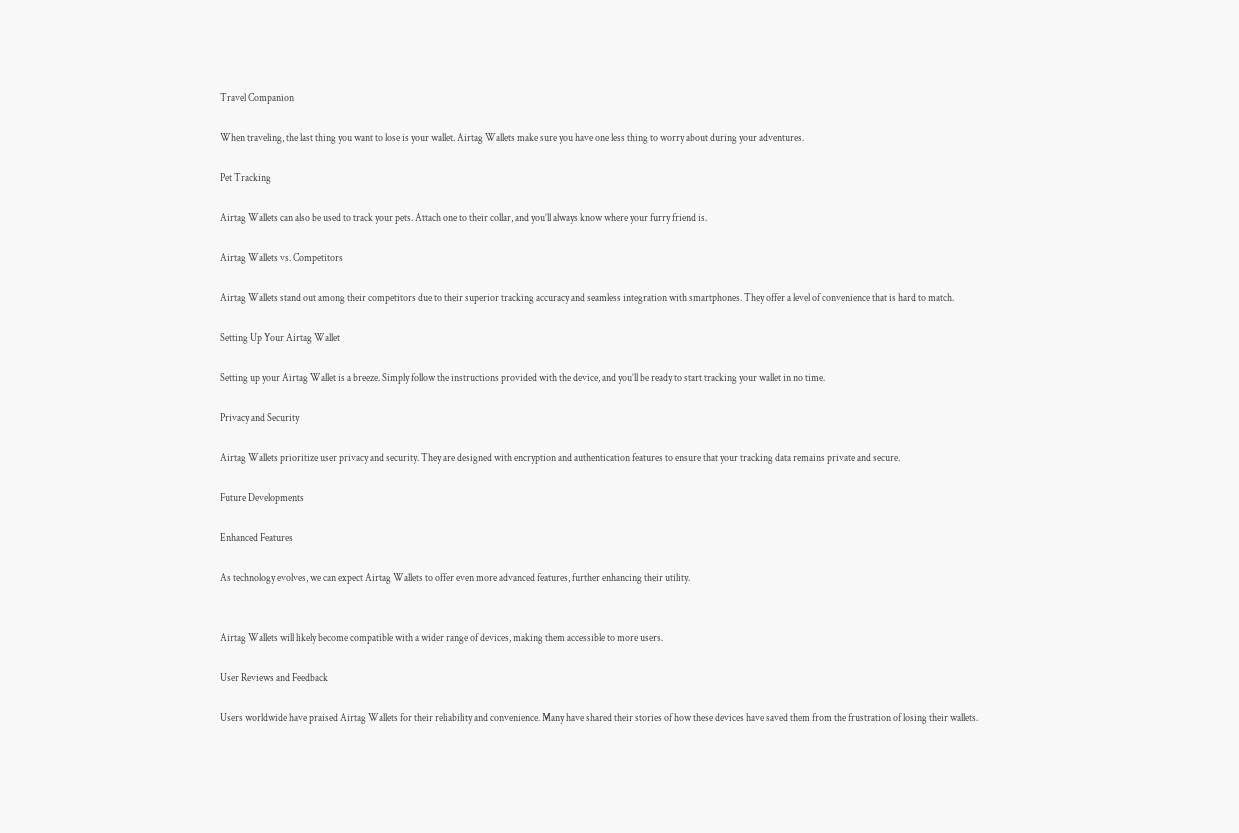Travel Companion

When traveling, the last thing you want to lose is your wallet. Airtag Wallets make sure you have one less thing to worry about during your adventures.

Pet Tracking

Airtag Wallets can also be used to track your pets. Attach one to their collar, and you’ll always know where your furry friend is.

Airtag Wallets vs. Competitors

Airtag Wallets stand out among their competitors due to their superior tracking accuracy and seamless integration with smartphones. They offer a level of convenience that is hard to match.

Setting Up Your Airtag Wallet

Setting up your Airtag Wallet is a breeze. Simply follow the instructions provided with the device, and you’ll be ready to start tracking your wallet in no time.

Privacy and Security

Airtag Wallets prioritize user privacy and security. They are designed with encryption and authentication features to ensure that your tracking data remains private and secure.

Future Developments

Enhanced Features

As technology evolves, we can expect Airtag Wallets to offer even more advanced features, further enhancing their utility.


Airtag Wallets will likely become compatible with a wider range of devices, making them accessible to more users.

User Reviews and Feedback

Users worldwide have praised Airtag Wallets for their reliability and convenience. Many have shared their stories of how these devices have saved them from the frustration of losing their wallets.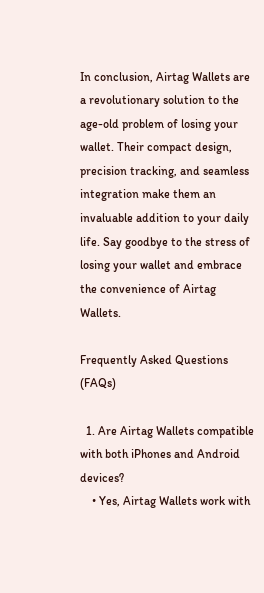In conclusion, Airtag Wallets are a revolutionary solution to the age-old problem of losing your wallet. Their compact design, precision tracking, and seamless integration make them an invaluable addition to your daily life. Say goodbye to the stress of losing your wallet and embrace the convenience of Airtag Wallets.

Frequently Asked Questions (FAQs)

  1. Are Airtag Wallets compatible with both iPhones and Android devices?
    • Yes, Airtag Wallets work with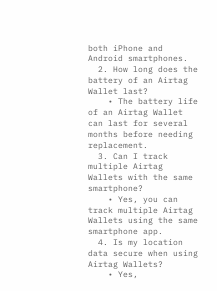both iPhone and Android smartphones.
  2. How long does the battery of an Airtag Wallet last?
    • The battery life of an Airtag Wallet can last for several months before needing replacement.
  3. Can I track multiple Airtag Wallets with the same smartphone?
    • Yes, you can track multiple Airtag Wallets using the same smartphone app.
  4. Is my location data secure when using Airtag Wallets?
    • Yes,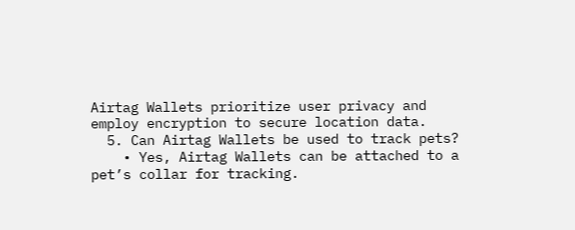Airtag Wallets prioritize user privacy and employ encryption to secure location data.
  5. Can Airtag Wallets be used to track pets?
    • Yes, Airtag Wallets can be attached to a pet’s collar for tracking.